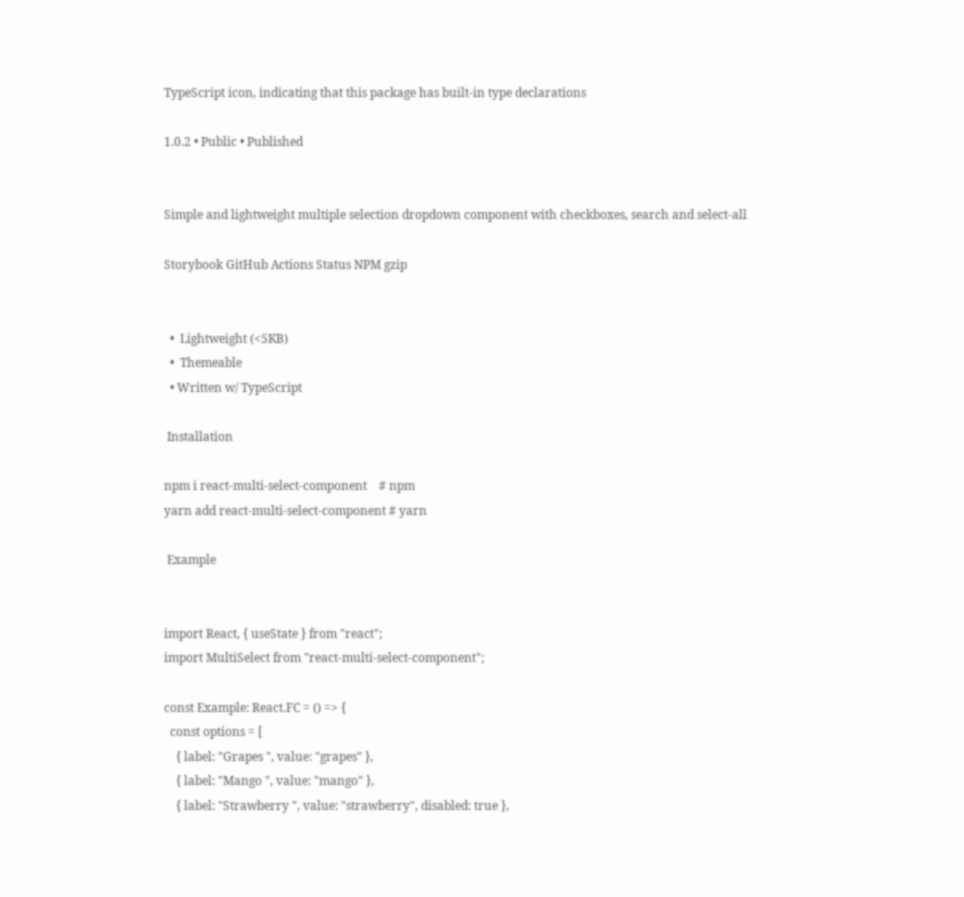TypeScript icon, indicating that this package has built-in type declarations

1.0.2 • Public • Published


Simple and lightweight multiple selection dropdown component with checkboxes, search and select-all

Storybook GitHub Actions Status NPM gzip


  •  Lightweight (<5KB)
  •  Themeable
  • Written w/ TypeScript

 Installation

npm i react-multi-select-component    # npm
yarn add react-multi-select-component # yarn

 Example


import React, { useState } from "react";
import MultiSelect from "react-multi-select-component";

const Example: React.FC = () => {
  const options = [
    { label: "Grapes ", value: "grapes" },
    { label: "Mango ", value: "mango" },
    { label: "Strawberry ", value: "strawberry", disabled: true },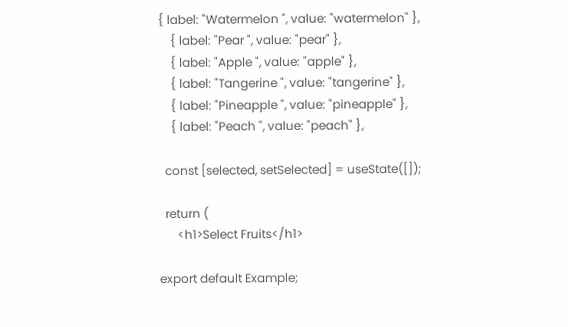{ label: "Watermelon ", value: "watermelon" },
    { label: "Pear ", value: "pear" },
    { label: "Apple ", value: "apple" },
    { label: "Tangerine ", value: "tangerine" },
    { label: "Pineapple ", value: "pineapple" },
    { label: "Peach ", value: "peach" },

  const [selected, setSelected] = useState([]);

  return (
      <h1>Select Fruits</h1>

export default Example;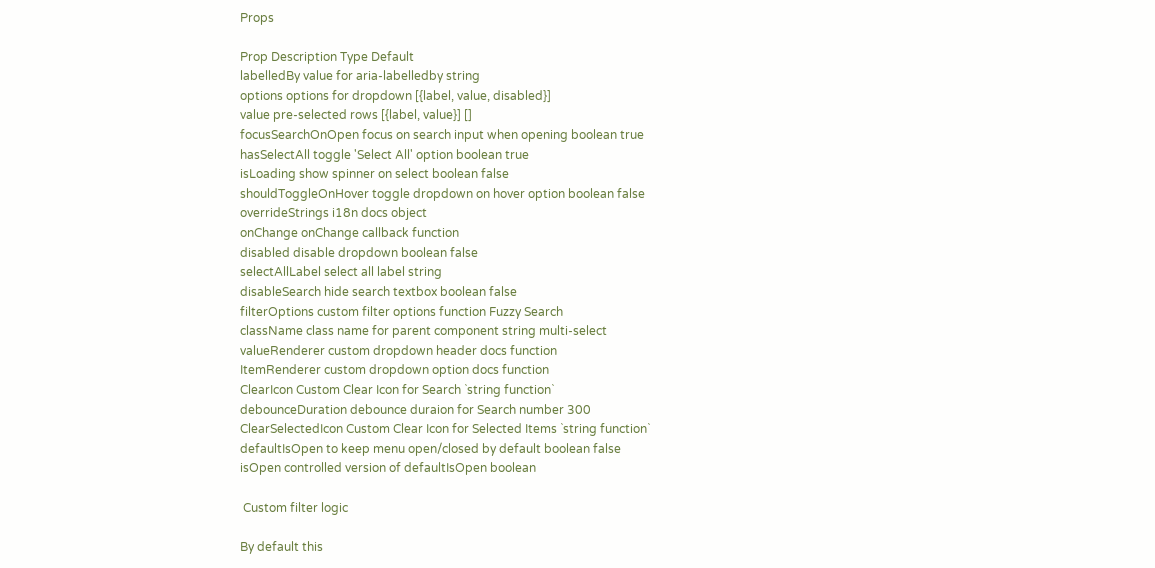Props

Prop Description Type Default
labelledBy value for aria-labelledby string
options options for dropdown [{label, value, disabled}]
value pre-selected rows [{label, value}] []
focusSearchOnOpen focus on search input when opening boolean true
hasSelectAll toggle 'Select All' option boolean true
isLoading show spinner on select boolean false
shouldToggleOnHover toggle dropdown on hover option boolean false
overrideStrings i18n docs object
onChange onChange callback function
disabled disable dropdown boolean false
selectAllLabel select all label string
disableSearch hide search textbox boolean false
filterOptions custom filter options function Fuzzy Search
className class name for parent component string multi-select
valueRenderer custom dropdown header docs function
ItemRenderer custom dropdown option docs function
ClearIcon Custom Clear Icon for Search `string function`
debounceDuration debounce duraion for Search number 300
ClearSelectedIcon Custom Clear Icon for Selected Items `string function`
defaultIsOpen to keep menu open/closed by default boolean false
isOpen controlled version of defaultIsOpen boolean

 Custom filter logic

By default this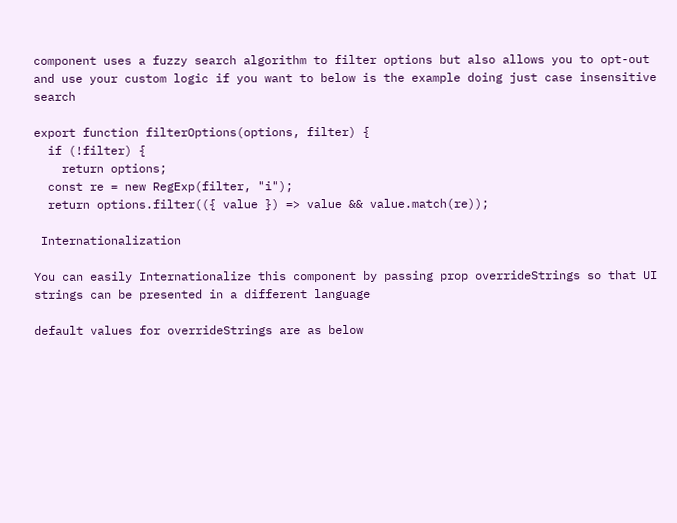component uses a fuzzy search algorithm to filter options but also allows you to opt-out and use your custom logic if you want to below is the example doing just case insensitive search

export function filterOptions(options, filter) {
  if (!filter) {
    return options;
  const re = new RegExp(filter, "i");
  return options.filter(({ value }) => value && value.match(re));

 Internationalization

You can easily Internationalize this component by passing prop overrideStrings so that UI strings can be presented in a different language

default values for overrideStrings are as below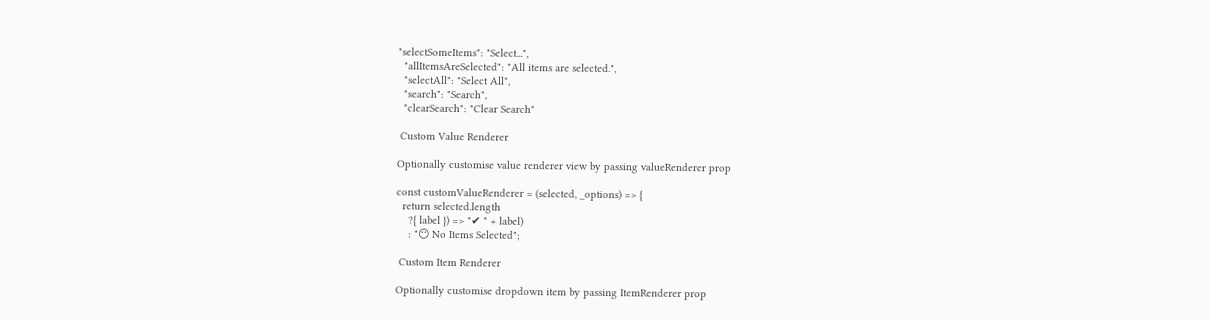"selectSomeItems": "Select...",
  "allItemsAreSelected": "All items are selected.",
  "selectAll": "Select All",
  "search": "Search",
  "clearSearch": "Clear Search"

 Custom Value Renderer

Optionally customise value renderer view by passing valueRenderer prop

const customValueRenderer = (selected, _options) => {
  return selected.length
    ?{ label }) => "✔ " + label)
    : "😶 No Items Selected";

 Custom Item Renderer

Optionally customise dropdown item by passing ItemRenderer prop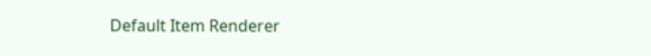Default Item Renderer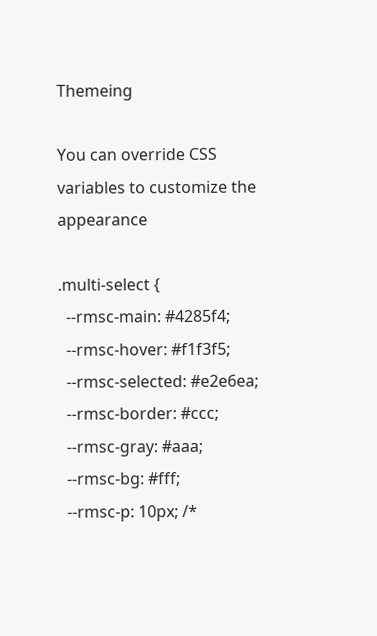Themeing

You can override CSS variables to customize the appearance

.multi-select {
  --rmsc-main: #4285f4;
  --rmsc-hover: #f1f3f5;
  --rmsc-selected: #e2e6ea;
  --rmsc-border: #ccc;
  --rmsc-gray: #aaa;
  --rmsc-bg: #fff;
  --rmsc-p: 10px; /*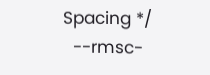Spacing */
  --rmsc-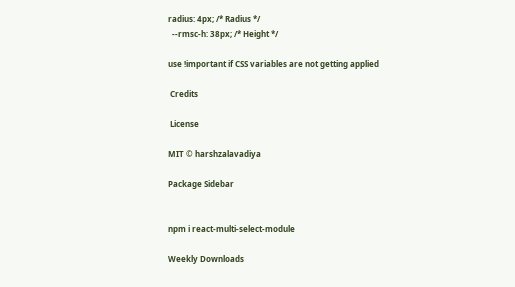radius: 4px; /* Radius */
  --rmsc-h: 38px; /* Height */

use !important if CSS variables are not getting applied

 Credits

 License

MIT © harshzalavadiya

Package Sidebar


npm i react-multi-select-module

Weekly Downloads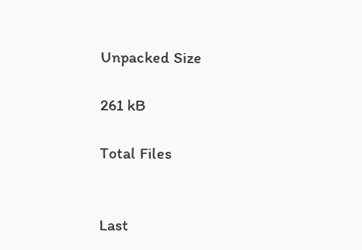Unpacked Size

261 kB

Total Files


Last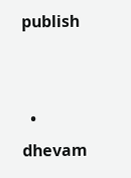publish


  • dhevam